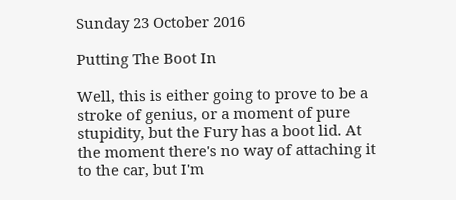Sunday 23 October 2016

Putting The Boot In

Well, this is either going to prove to be a stroke of genius, or a moment of pure stupidity, but the Fury has a boot lid. At the moment there's no way of attaching it to the car, but I'm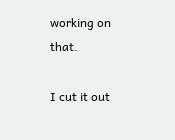working on that.

I cut it out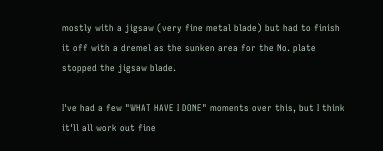mostly with a jigsaw (very fine metal blade) but had to finish it off with a dremel as the sunken area for the No. plate stopped the jigsaw blade.

I've had a few "WHAT HAVE I DONE" moments over this, but I think it'll all work out fine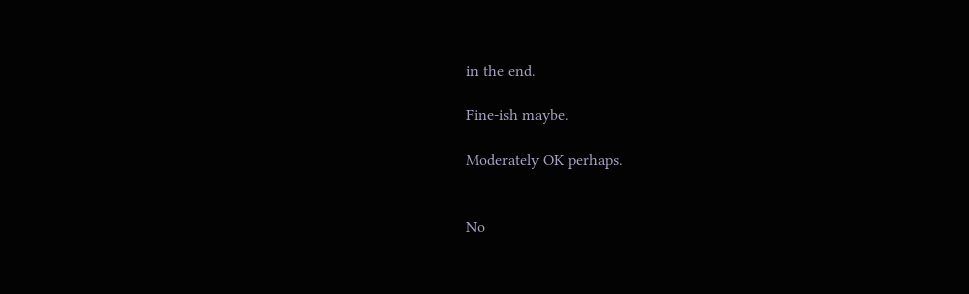in the end.

Fine-ish maybe.

Moderately OK perhaps.


No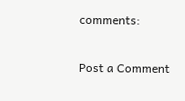comments:

Post a Comment